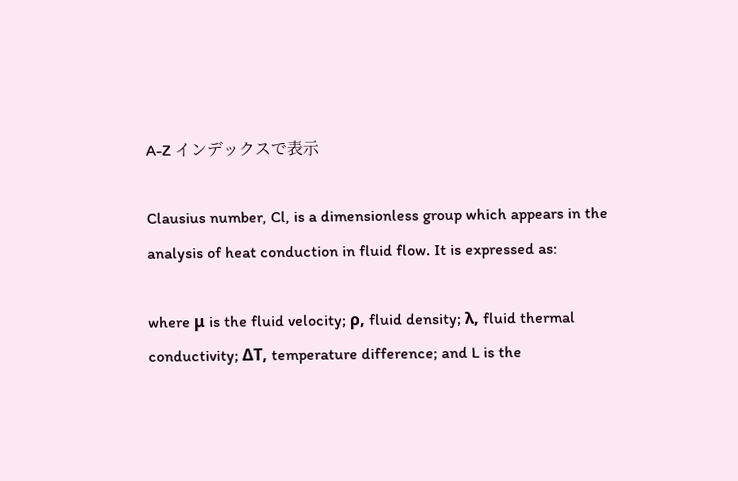A-Z インデックスで表示

Clausius number, Cl, is a dimensionless group which appears in the analysis of heat conduction in fluid flow. It is expressed as:

where μ is the fluid velocity; ρ, fluid density; λ, fluid thermal conductivity; ΔT, temperature difference; and L is the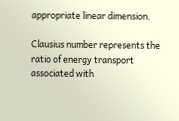appropriate linear dimension.

Clausius number represents the ratio of energy transport associated with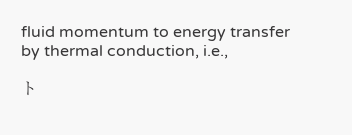fluid momentum to energy transfer by thermal conduction, i.e.,

ト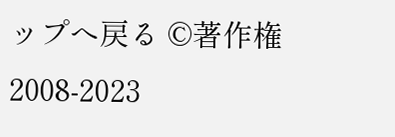ップへ戻る ©著作権 2008-2023